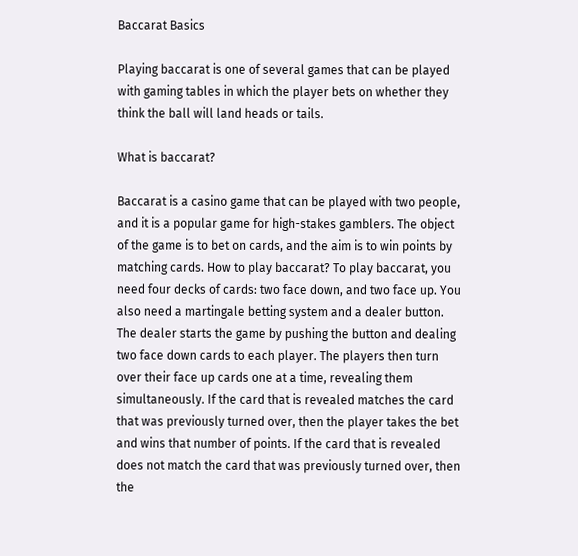Baccarat Basics

Playing baccarat is one of several games that can be played with gaming tables in which the player bets on whether they think the ball will land heads or tails.

What is baccarat?

Baccarat is a casino game that can be played with two people, and it is a popular game for high-stakes gamblers. The object of the game is to bet on cards, and the aim is to win points by matching cards. How to play baccarat? To play baccarat, you need four decks of cards: two face down, and two face up. You also need a martingale betting system and a dealer button. The dealer starts the game by pushing the button and dealing two face down cards to each player. The players then turn over their face up cards one at a time, revealing them simultaneously. If the card that is revealed matches the card that was previously turned over, then the player takes the bet and wins that number of points. If the card that is revealed does not match the card that was previously turned over, then the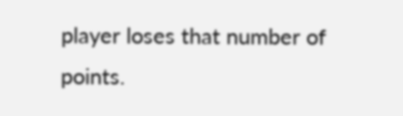player loses that number of points.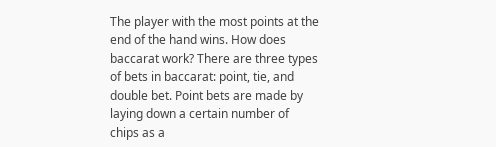The player with the most points at the end of the hand wins. How does baccarat work? There are three types of bets in baccarat: point, tie, and double bet. Point bets are made by laying down a certain number of chips as a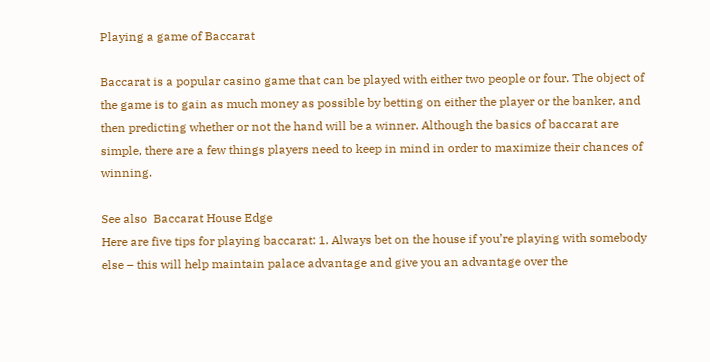Playing a game of Baccarat

Baccarat is a popular casino game that can be played with either two people or four. The object of the game is to gain as much money as possible by betting on either the player or the banker, and then predicting whether or not the hand will be a winner. Although the basics of baccarat are simple, there are a few things players need to keep in mind in order to maximize their chances of winning.

See also  Baccarat House Edge
Here are five tips for playing baccarat: 1. Always bet on the house if you’re playing with somebody else – this will help maintain palace advantage and give you an advantage over the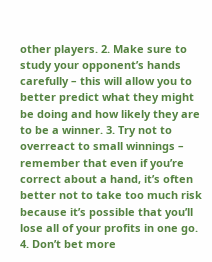other players. 2. Make sure to study your opponent’s hands carefully – this will allow you to better predict what they might be doing and how likely they are to be a winner. 3. Try not to overreact to small winnings – remember that even if you’re correct about a hand, it’s often better not to take too much risk because it’s possible that you’ll lose all of your profits in one go. 4. Don’t bet more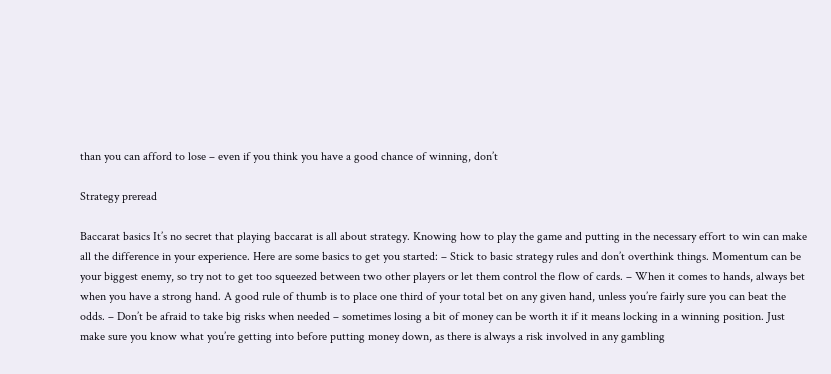than you can afford to lose – even if you think you have a good chance of winning, don’t

Strategy preread

Baccarat basics It’s no secret that playing baccarat is all about strategy. Knowing how to play the game and putting in the necessary effort to win can make all the difference in your experience. Here are some basics to get you started: – Stick to basic strategy rules and don’t overthink things. Momentum can be your biggest enemy, so try not to get too squeezed between two other players or let them control the flow of cards. – When it comes to hands, always bet when you have a strong hand. A good rule of thumb is to place one third of your total bet on any given hand, unless you’re fairly sure you can beat the odds. – Don’t be afraid to take big risks when needed – sometimes losing a bit of money can be worth it if it means locking in a winning position. Just make sure you know what you’re getting into before putting money down, as there is always a risk involved in any gambling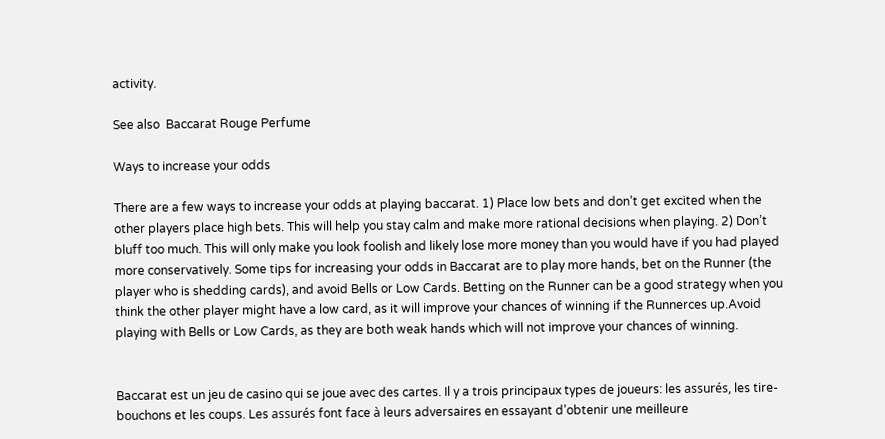activity.

See also  Baccarat Rouge Perfume

Ways to increase your odds

There are a few ways to increase your odds at playing baccarat. 1) Place low bets and don’t get excited when the other players place high bets. This will help you stay calm and make more rational decisions when playing. 2) Don’t bluff too much. This will only make you look foolish and likely lose more money than you would have if you had played more conservatively. Some tips for increasing your odds in Baccarat are to play more hands, bet on the Runner (the player who is shedding cards), and avoid Bells or Low Cards. Betting on the Runner can be a good strategy when you think the other player might have a low card, as it will improve your chances of winning if the Runnerces up.Avoid playing with Bells or Low Cards, as they are both weak hands which will not improve your chances of winning.


Baccarat est un jeu de casino qui se joue avec des cartes. Il y a trois principaux types de joueurs: les assurés, les tire-bouchons et les coups. Les assurés font face à leurs adversaires en essayant d’obtenir une meilleure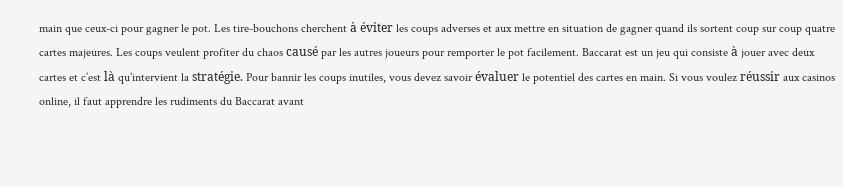main que ceux-ci pour gagner le pot. Les tire-bouchons cherchent à éviter les coups adverses et aux mettre en situation de gagner quand ils sortent coup sur coup quatre cartes majeures. Les coups veulent profiter du chaos causé par les autres joueurs pour remporter le pot facilement. Baccarat est un jeu qui consiste à jouer avec deux cartes et c’est là qu’intervient la stratégie. Pour bannir les coups inutiles, vous devez savoir évaluer le potentiel des cartes en main. Si vous voulez réussir aux casinos online, il faut apprendre les rudiments du Baccarat avant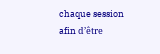chaque session afin d’être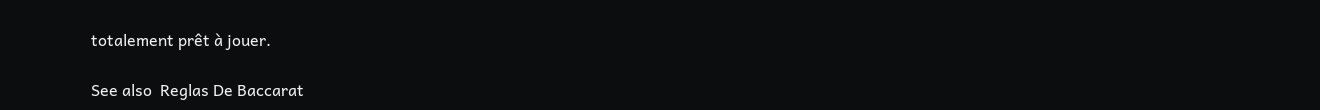totalement prêt à jouer.

See also  Reglas De Baccarat